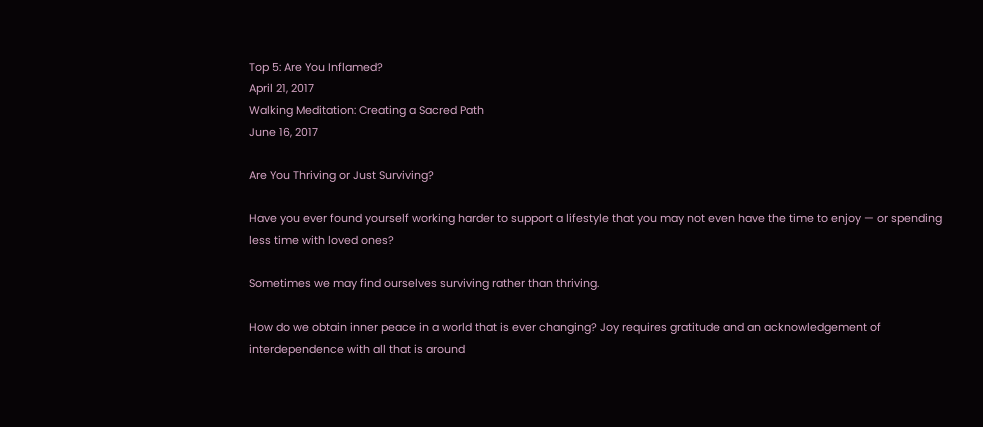Top 5: Are You Inflamed?
April 21, 2017
Walking Meditation: Creating a Sacred Path
June 16, 2017

Are You Thriving or Just Surviving?

Have you ever found yourself working harder to support a lifestyle that you may not even have the time to enjoy — or spending less time with loved ones?

Sometimes we may find ourselves surviving rather than thriving.

How do we obtain inner peace in a world that is ever changing? Joy requires gratitude and an acknowledgement of interdependence with all that is around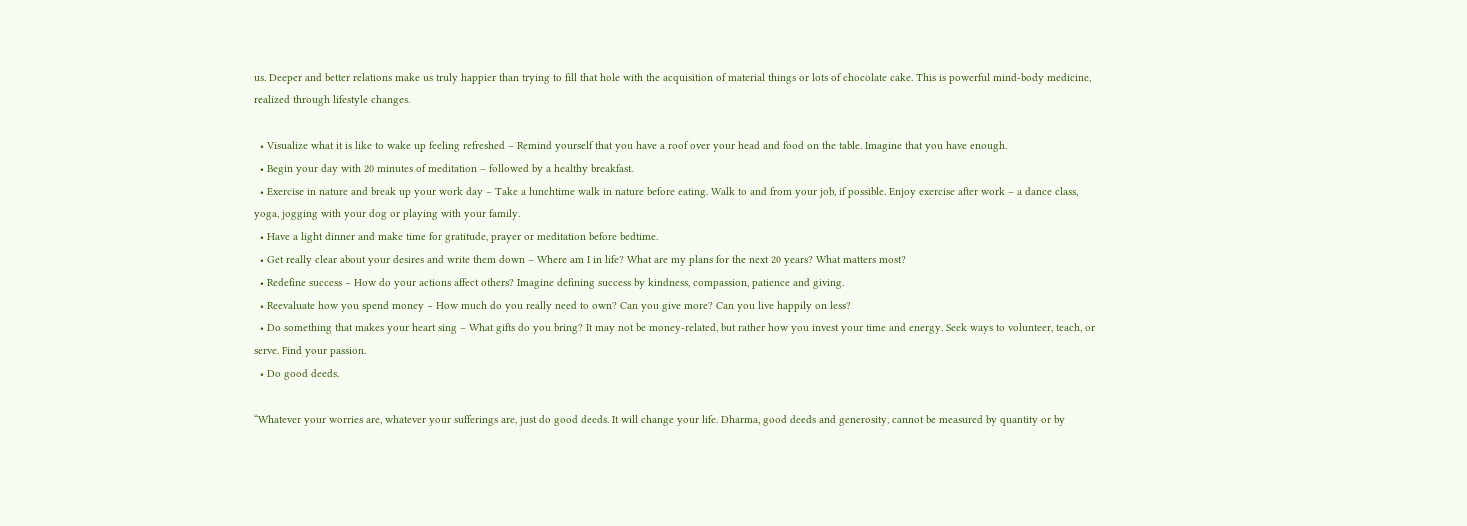us. Deeper and better relations make us truly happier than trying to fill that hole with the acquisition of material things or lots of chocolate cake. This is powerful mind-body medicine, realized through lifestyle changes.

  • Visualize what it is like to wake up feeling refreshed – Remind yourself that you have a roof over your head and food on the table. Imagine that you have enough.
  • Begin your day with 20 minutes of meditation – followed by a healthy breakfast.
  • Exercise in nature and break up your work day – Take a lunchtime walk in nature before eating. Walk to and from your job, if possible. Enjoy exercise after work – a dance class, yoga, jogging with your dog or playing with your family.
  • Have a light dinner and make time for gratitude, prayer or meditation before bedtime.
  • Get really clear about your desires and write them down – Where am I in life? What are my plans for the next 20 years? What matters most?
  • Redefine success – How do your actions affect others? Imagine defining success by kindness, compassion, patience and giving.
  • Reevaluate how you spend money – How much do you really need to own? Can you give more? Can you live happily on less?
  • Do something that makes your heart sing – What gifts do you bring? It may not be money-related, but rather how you invest your time and energy. Seek ways to volunteer, teach, or serve. Find your passion.
  • Do good deeds.

“Whatever your worries are, whatever your sufferings are, just do good deeds. It will change your life. Dharma, good deeds and generosity, cannot be measured by quantity or by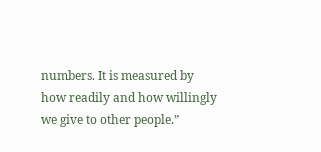numbers. It is measured by how readily and how willingly we give to other people.”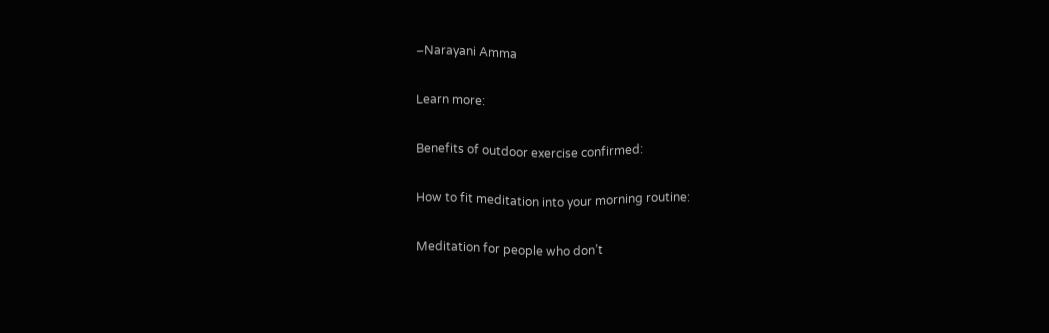–Narayani Amma

Learn more:

Benefits of outdoor exercise confirmed:

How to fit meditation into your morning routine:

Meditation for people who don’t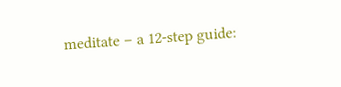meditate – a 12-step guide: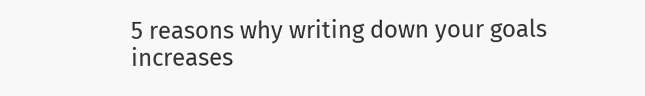5 reasons why writing down your goals increases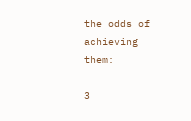the odds of achieving them:

3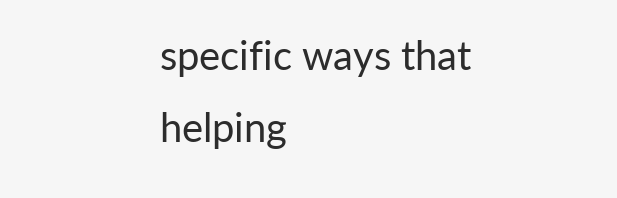specific ways that helping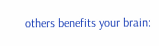others benefits your brain: